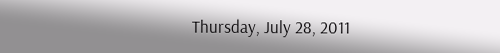Thursday, July 28, 2011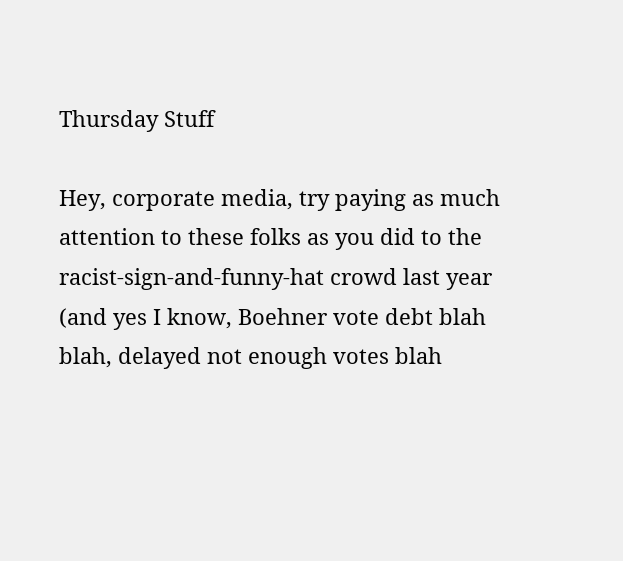Thursday Stuff

Hey, corporate media, try paying as much attention to these folks as you did to the racist-sign-and-funny-hat crowd last year (and yes I know, Boehner vote debt blah blah, delayed not enough votes blah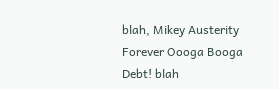blah, Mikey Austerity Forever Oooga Booga Debt! blah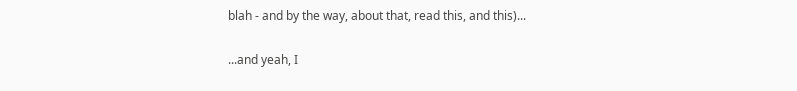blah - and by the way, about that, read this, and this)...

...and yeah, I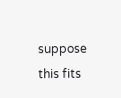suppose this fits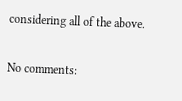considering all of the above.

No comments: